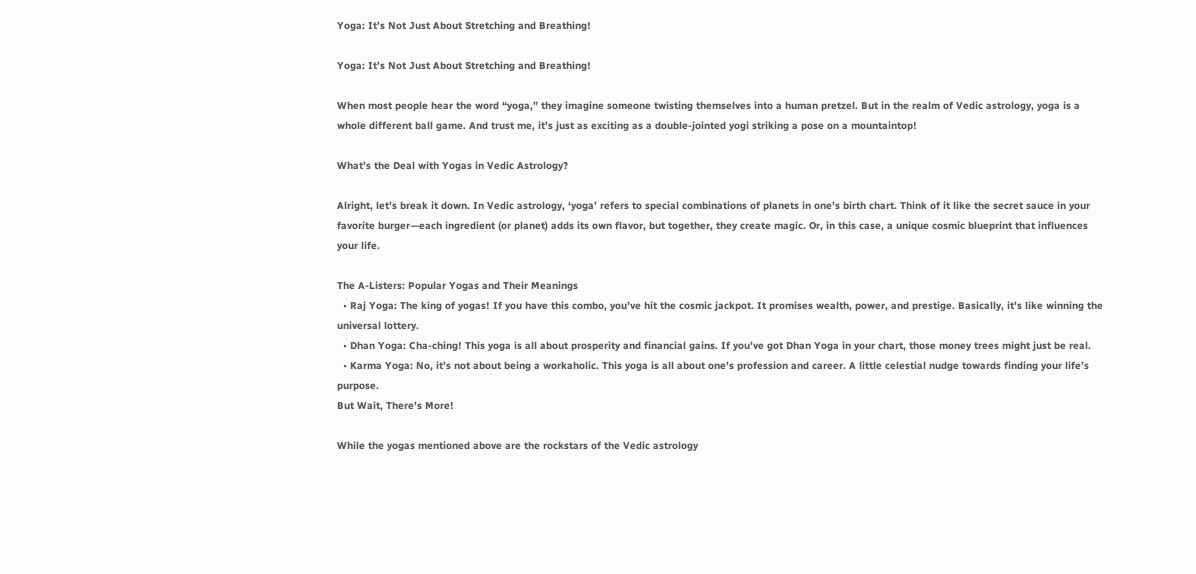Yoga: It’s Not Just About Stretching and Breathing!

Yoga: It’s Not Just About Stretching and Breathing!

When most people hear the word “yoga,” they imagine someone twisting themselves into a human pretzel. But in the realm of Vedic astrology, yoga is a whole different ball game. And trust me, it’s just as exciting as a double-jointed yogi striking a pose on a mountaintop!

What’s the Deal with Yogas in Vedic Astrology?

Alright, let’s break it down. In Vedic astrology, ‘yoga’ refers to special combinations of planets in one’s birth chart. Think of it like the secret sauce in your favorite burger—each ingredient (or planet) adds its own flavor, but together, they create magic. Or, in this case, a unique cosmic blueprint that influences your life.

The A-Listers: Popular Yogas and Their Meanings
  • Raj Yoga: The king of yogas! If you have this combo, you’ve hit the cosmic jackpot. It promises wealth, power, and prestige. Basically, it’s like winning the universal lottery.
  • Dhan Yoga: Cha-ching! This yoga is all about prosperity and financial gains. If you’ve got Dhan Yoga in your chart, those money trees might just be real.
  • Karma Yoga: No, it’s not about being a workaholic. This yoga is all about one’s profession and career. A little celestial nudge towards finding your life’s purpose.
But Wait, There’s More!

While the yogas mentioned above are the rockstars of the Vedic astrology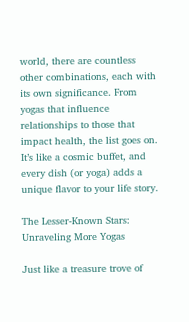world, there are countless other combinations, each with its own significance. From yogas that influence relationships to those that impact health, the list goes on. It’s like a cosmic buffet, and every dish (or yoga) adds a unique flavor to your life story.

The Lesser-Known Stars: Unraveling More Yogas

Just like a treasure trove of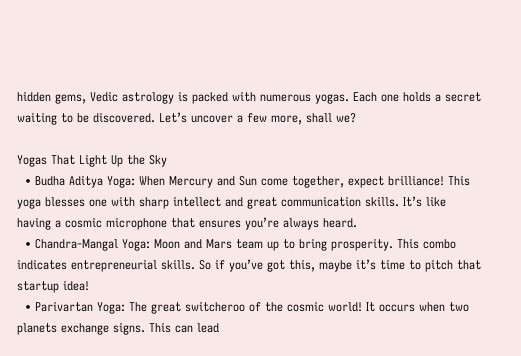hidden gems, Vedic astrology is packed with numerous yogas. Each one holds a secret waiting to be discovered. Let’s uncover a few more, shall we?

Yogas That Light Up the Sky
  • Budha Aditya Yoga: When Mercury and Sun come together, expect brilliance! This yoga blesses one with sharp intellect and great communication skills. It’s like having a cosmic microphone that ensures you’re always heard.
  • Chandra-Mangal Yoga: Moon and Mars team up to bring prosperity. This combo indicates entrepreneurial skills. So if you’ve got this, maybe it’s time to pitch that startup idea!
  • Parivartan Yoga: The great switcheroo of the cosmic world! It occurs when two planets exchange signs. This can lead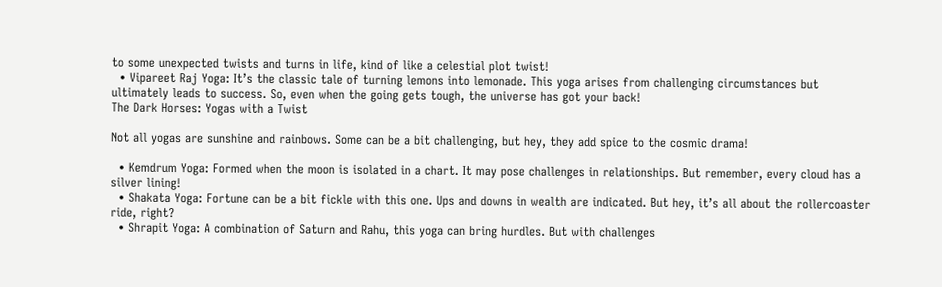to some unexpected twists and turns in life, kind of like a celestial plot twist!
  • Vipareet Raj Yoga: It’s the classic tale of turning lemons into lemonade. This yoga arises from challenging circumstances but ultimately leads to success. So, even when the going gets tough, the universe has got your back!
The Dark Horses: Yogas with a Twist

Not all yogas are sunshine and rainbows. Some can be a bit challenging, but hey, they add spice to the cosmic drama!

  • Kemdrum Yoga: Formed when the moon is isolated in a chart. It may pose challenges in relationships. But remember, every cloud has a silver lining!
  • Shakata Yoga: Fortune can be a bit fickle with this one. Ups and downs in wealth are indicated. But hey, it’s all about the rollercoaster ride, right?
  • Shrapit Yoga: A combination of Saturn and Rahu, this yoga can bring hurdles. But with challenges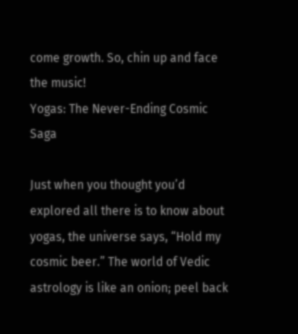come growth. So, chin up and face the music!
Yogas: The Never-Ending Cosmic Saga

Just when you thought you’d explored all there is to know about yogas, the universe says, “Hold my cosmic beer.” The world of Vedic astrology is like an onion; peel back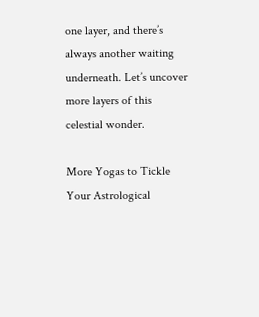one layer, and there’s always another waiting underneath. Let’s uncover more layers of this celestial wonder.

More Yogas to Tickle Your Astrological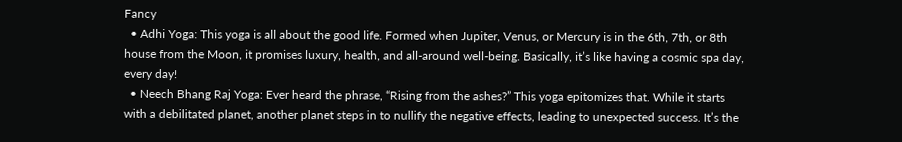Fancy
  • Adhi Yoga: This yoga is all about the good life. Formed when Jupiter, Venus, or Mercury is in the 6th, 7th, or 8th house from the Moon, it promises luxury, health, and all-around well-being. Basically, it’s like having a cosmic spa day, every day!
  • Neech Bhang Raj Yoga: Ever heard the phrase, “Rising from the ashes?” This yoga epitomizes that. While it starts with a debilitated planet, another planet steps in to nullify the negative effects, leading to unexpected success. It’s the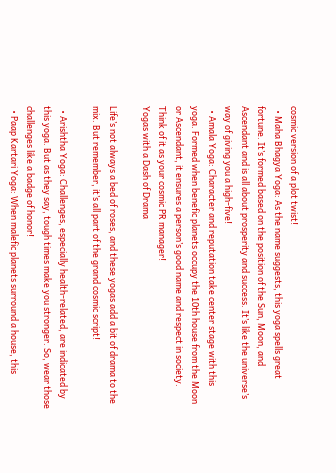cosmic version of a plot twist!
  • Maha Bhagya Yoga: As the name suggests, this yoga spells great fortune. It’s formed based on the position of the Sun, Moon, and Ascendant and is all about prosperity and success. It’s like the universe’s way of giving you a high-five!
  • Amala Yoga: Character and reputation take center stage with this yoga. Formed when benefic planets occupy the 10th house from the Moon or Ascendant, it ensures a person’s good name and respect in society. Think of it as your cosmic PR manager!
Yogas with a Dash of Drama

Life’s not always a bed of roses, and these yogas add a bit of drama to the mix. But remember, it’s all part of the grand cosmic script!

  • Arishtha Yoga: Challenges, especially health-related, are indicated by this yoga. But as they say, tough times make you stronger. So, wear those challenges like a badge of honor!
  • Paap Kartari Yoga: When malefic planets surround a house, this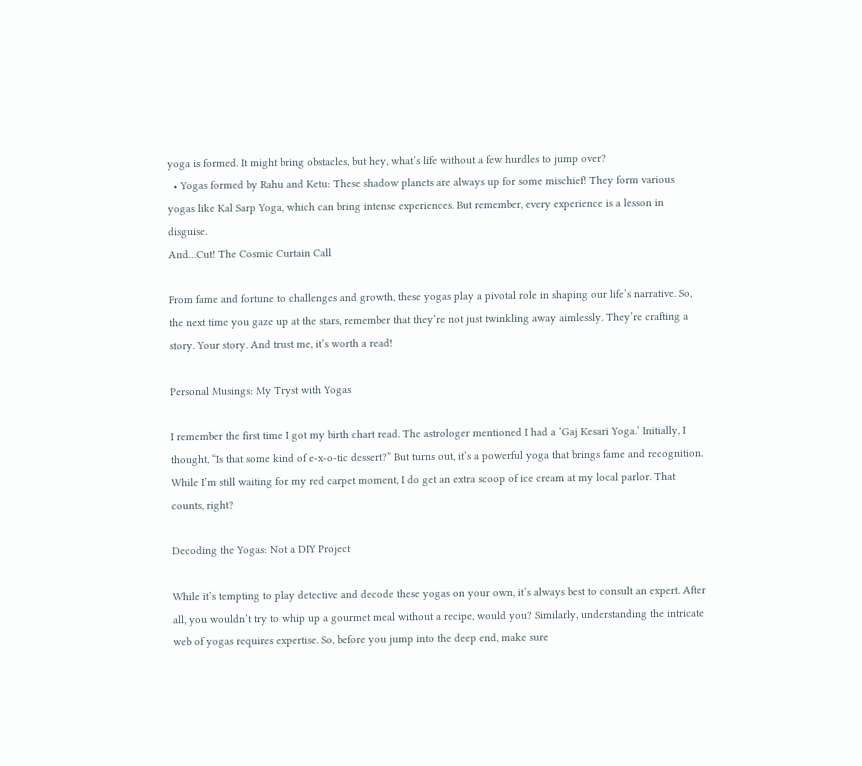yoga is formed. It might bring obstacles, but hey, what’s life without a few hurdles to jump over?
  • Yogas formed by Rahu and Ketu: These shadow planets are always up for some mischief! They form various yogas like Kal Sarp Yoga, which can bring intense experiences. But remember, every experience is a lesson in disguise.
And…Cut! The Cosmic Curtain Call

From fame and fortune to challenges and growth, these yogas play a pivotal role in shaping our life’s narrative. So, the next time you gaze up at the stars, remember that they’re not just twinkling away aimlessly. They’re crafting a story. Your story. And trust me, it’s worth a read!

Personal Musings: My Tryst with Yogas

I remember the first time I got my birth chart read. The astrologer mentioned I had a ‘Gaj Kesari Yoga.’ Initially, I thought, “Is that some kind of e-x-o-tic dessert?” But turns out, it’s a powerful yoga that brings fame and recognition. While I’m still waiting for my red carpet moment, I do get an extra scoop of ice cream at my local parlor. That counts, right?

Decoding the Yogas: Not a DIY Project

While it’s tempting to play detective and decode these yogas on your own, it’s always best to consult an expert. After all, you wouldn’t try to whip up a gourmet meal without a recipe, would you? Similarly, understanding the intricate web of yogas requires expertise. So, before you jump into the deep end, make sure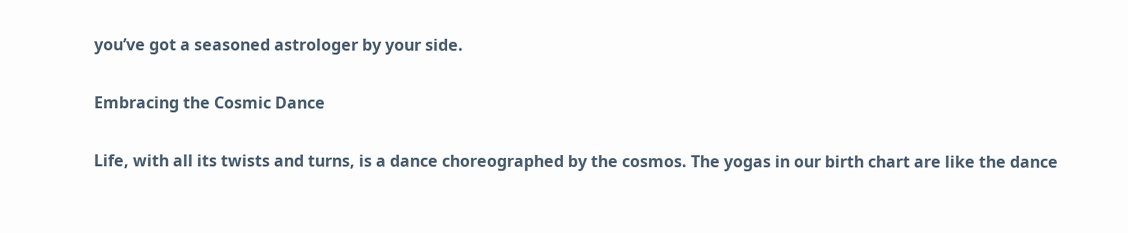you’ve got a seasoned astrologer by your side.

Embracing the Cosmic Dance

Life, with all its twists and turns, is a dance choreographed by the cosmos. The yogas in our birth chart are like the dance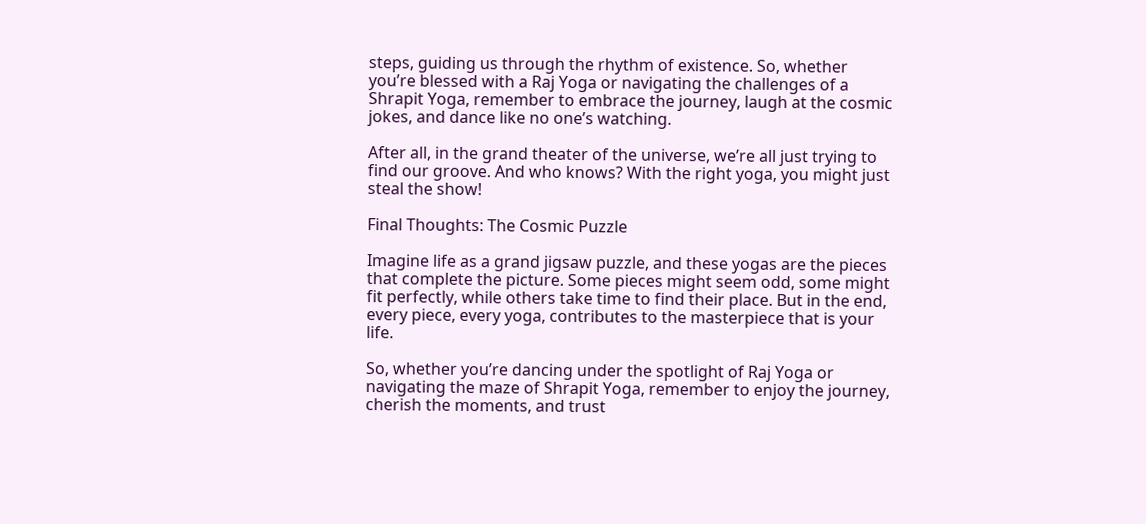steps, guiding us through the rhythm of existence. So, whether you’re blessed with a Raj Yoga or navigating the challenges of a Shrapit Yoga, remember to embrace the journey, laugh at the cosmic jokes, and dance like no one’s watching.

After all, in the grand theater of the universe, we’re all just trying to find our groove. And who knows? With the right yoga, you might just steal the show!

Final Thoughts: The Cosmic Puzzle

Imagine life as a grand jigsaw puzzle, and these yogas are the pieces that complete the picture. Some pieces might seem odd, some might fit perfectly, while others take time to find their place. But in the end, every piece, every yoga, contributes to the masterpiece that is your life.

So, whether you’re dancing under the spotlight of Raj Yoga or navigating the maze of Shrapit Yoga, remember to enjoy the journey, cherish the moments, and trust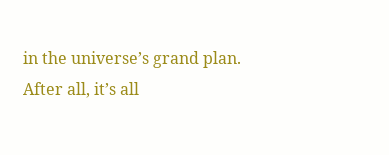in the universe’s grand plan. After all, it’s all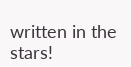written in the stars!